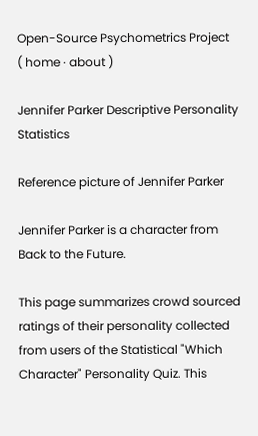Open-Source Psychometrics Project
( home · about )

Jennifer Parker Descriptive Personality Statistics

Reference picture of Jennifer Parker

Jennifer Parker is a character from Back to the Future.

This page summarizes crowd sourced ratings of their personality collected from users of the Statistical "Which Character" Personality Quiz. This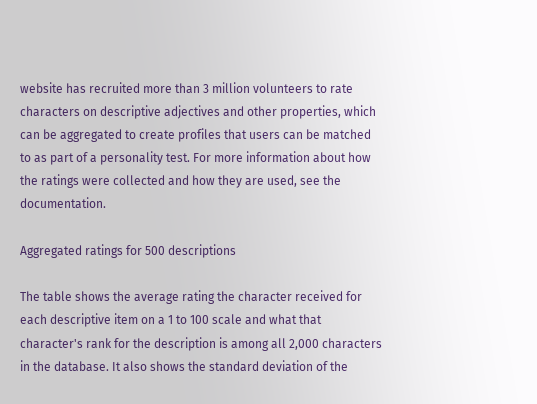website has recruited more than 3 million volunteers to rate characters on descriptive adjectives and other properties, which can be aggregated to create profiles that users can be matched to as part of a personality test. For more information about how the ratings were collected and how they are used, see the documentation.

Aggregated ratings for 500 descriptions

The table shows the average rating the character received for each descriptive item on a 1 to 100 scale and what that character's rank for the description is among all 2,000 characters in the database. It also shows the standard deviation of the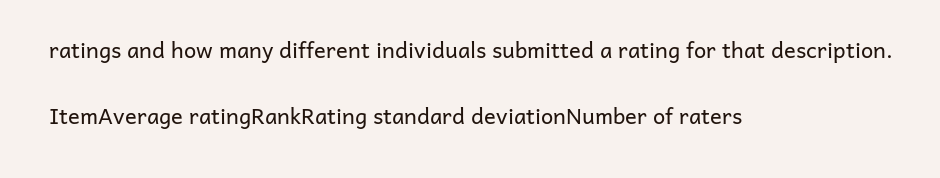ratings and how many different individuals submitted a rating for that description.

ItemAverage ratingRankRating standard deviationNumber of raters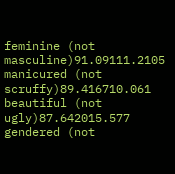feminine (not masculine)91.09111.2105
manicured (not scruffy)89.416710.061
beautiful (not ugly)87.642015.577
gendered (not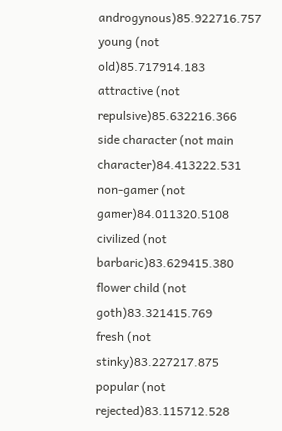androgynous)85.922716.757
young (not old)85.717914.183
attractive (not repulsive)85.632216.366
side character (not main character)84.413222.531
non-gamer (not gamer)84.011320.5108
civilized (not barbaric)83.629415.380
flower child (not goth)83.321415.769
fresh (not stinky)83.227217.875
popular (not rejected)83.115712.528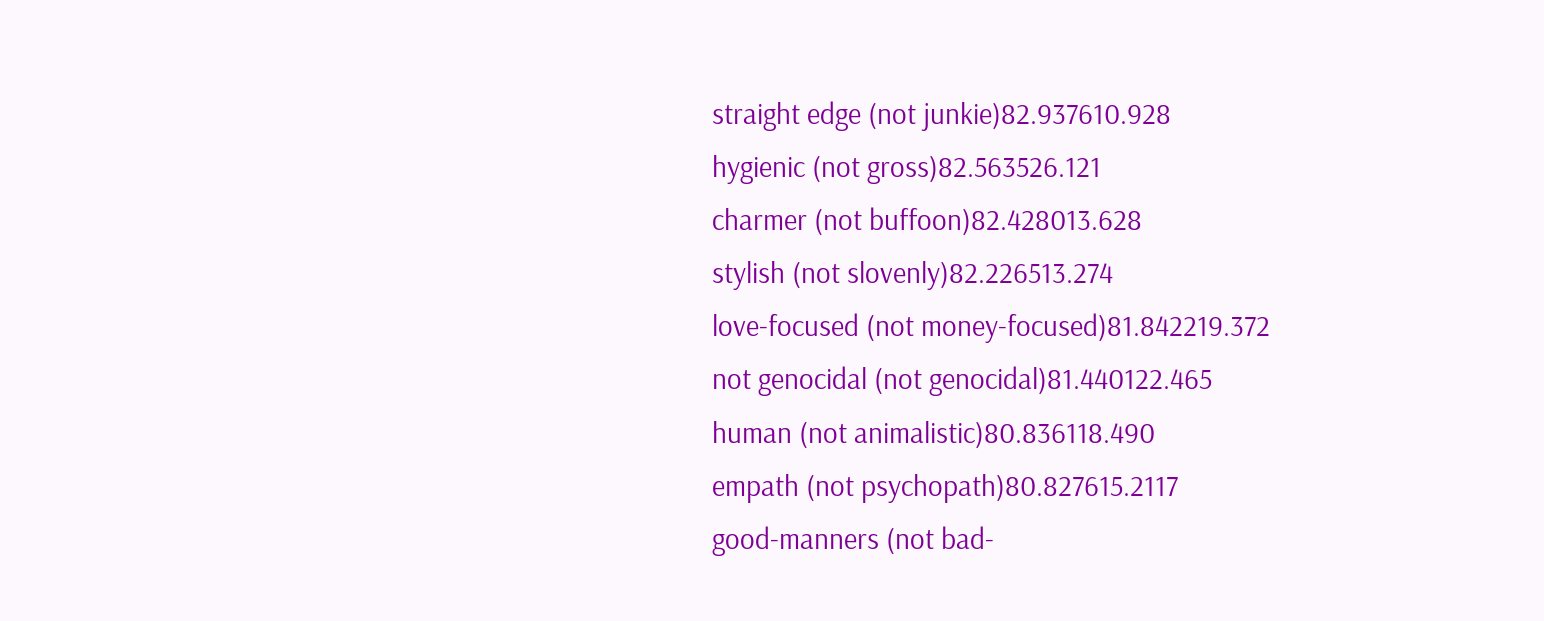straight edge (not junkie)82.937610.928
hygienic (not gross)82.563526.121
charmer (not buffoon)82.428013.628
stylish (not slovenly)82.226513.274
love-focused (not money-focused)81.842219.372
not genocidal (not genocidal)81.440122.465
human (not animalistic)80.836118.490
empath (not psychopath)80.827615.2117
good-manners (not bad-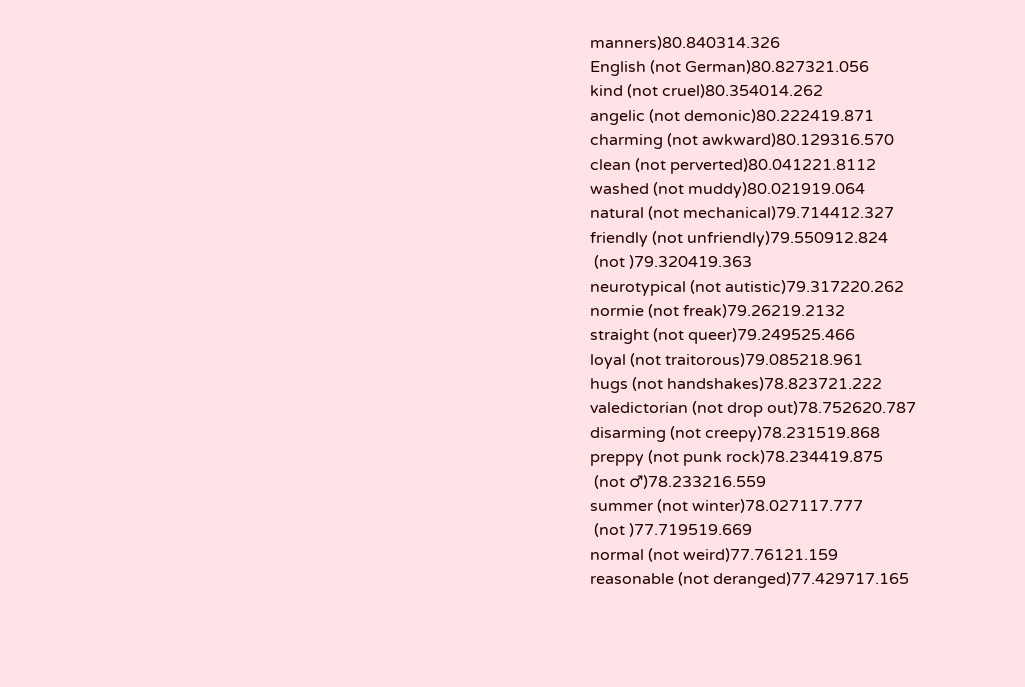manners)80.840314.326
English (not German)80.827321.056
kind (not cruel)80.354014.262
angelic (not demonic)80.222419.871
charming (not awkward)80.129316.570
clean (not perverted)80.041221.8112
washed (not muddy)80.021919.064
natural (not mechanical)79.714412.327
friendly (not unfriendly)79.550912.824
 (not )79.320419.363
neurotypical (not autistic)79.317220.262
normie (not freak)79.26219.2132
straight (not queer)79.249525.466
loyal (not traitorous)79.085218.961
hugs (not handshakes)78.823721.222
valedictorian (not drop out)78.752620.787
disarming (not creepy)78.231519.868
preppy (not punk rock)78.234419.875
 (not ♂)78.233216.559
summer (not winter)78.027117.777
 (not )77.719519.669
normal (not weird)77.76121.159
reasonable (not deranged)77.429717.165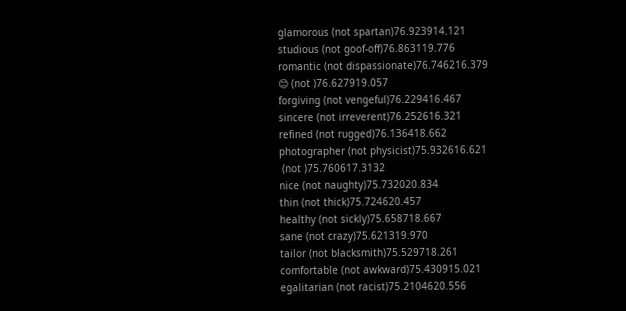glamorous (not spartan)76.923914.121
studious (not goof-off)76.863119.776
romantic (not dispassionate)76.746216.379
😊 (not )76.627919.057
forgiving (not vengeful)76.229416.467
sincere (not irreverent)76.252616.321
refined (not rugged)76.136418.662
photographer (not physicist)75.932616.621
 (not )75.760617.3132
nice (not naughty)75.732020.834
thin (not thick)75.724620.457
healthy (not sickly)75.658718.667
sane (not crazy)75.621319.970
tailor (not blacksmith)75.529718.261
comfortable (not awkward)75.430915.021
egalitarian (not racist)75.2104620.556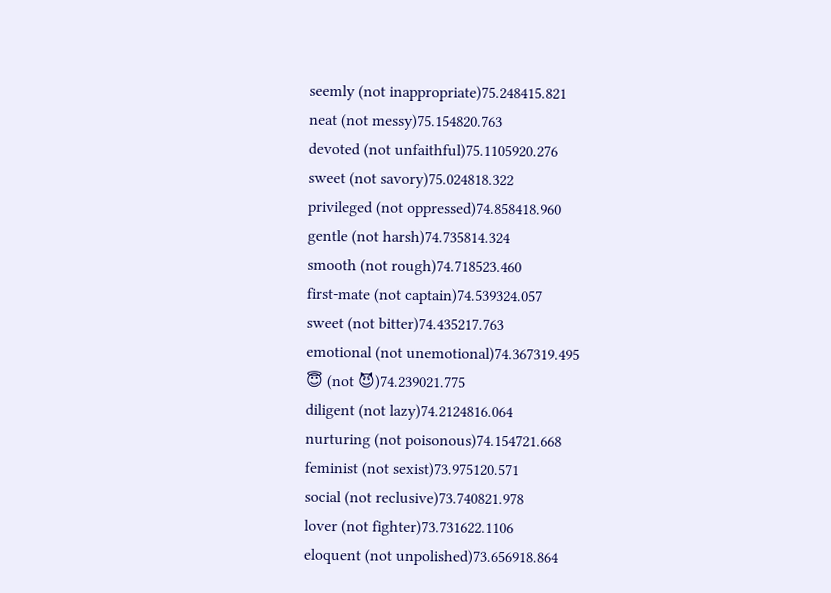seemly (not inappropriate)75.248415.821
neat (not messy)75.154820.763
devoted (not unfaithful)75.1105920.276
sweet (not savory)75.024818.322
privileged (not oppressed)74.858418.960
gentle (not harsh)74.735814.324
smooth (not rough)74.718523.460
first-mate (not captain)74.539324.057
sweet (not bitter)74.435217.763
emotional (not unemotional)74.367319.495
😇 (not 😈)74.239021.775
diligent (not lazy)74.2124816.064
nurturing (not poisonous)74.154721.668
feminist (not sexist)73.975120.571
social (not reclusive)73.740821.978
lover (not fighter)73.731622.1106
eloquent (not unpolished)73.656918.864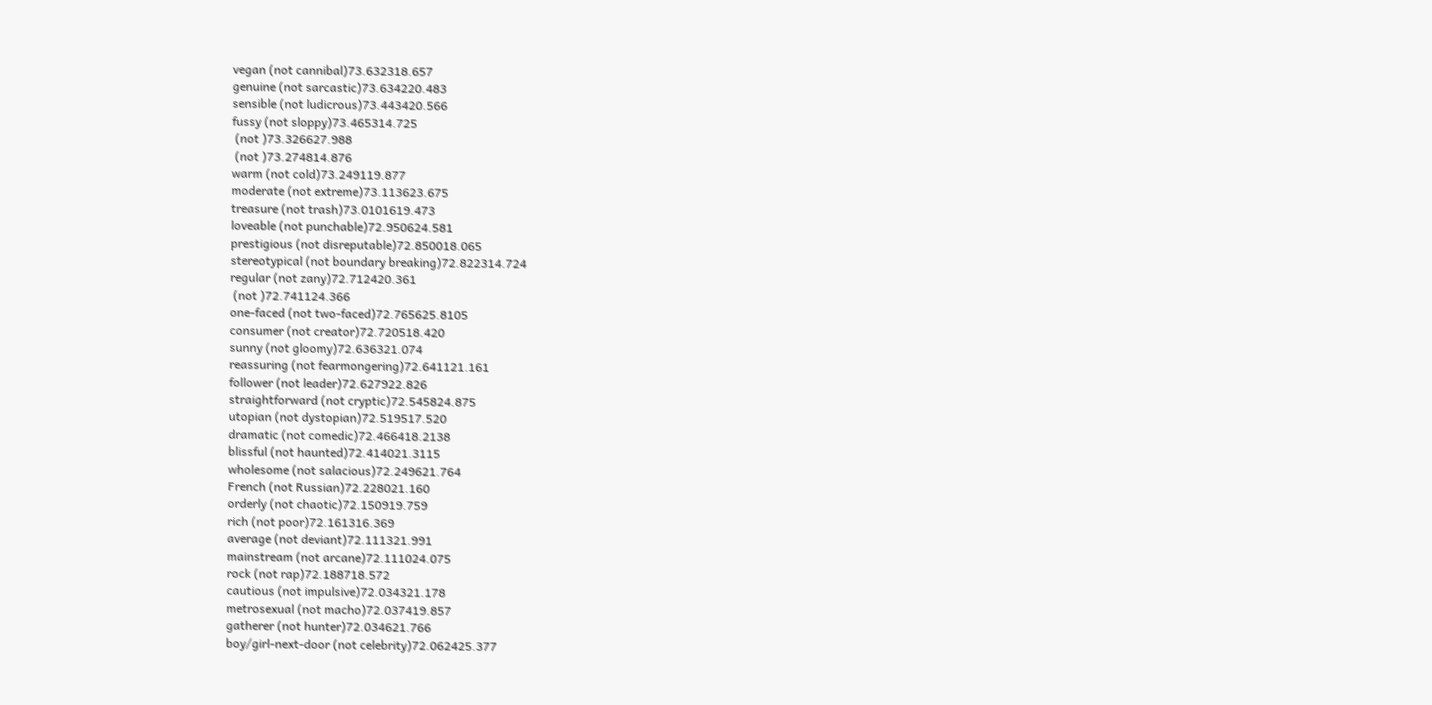vegan (not cannibal)73.632318.657
genuine (not sarcastic)73.634220.483
sensible (not ludicrous)73.443420.566
fussy (not sloppy)73.465314.725
 (not )73.326627.988
 (not )73.274814.876
warm (not cold)73.249119.877
moderate (not extreme)73.113623.675
treasure (not trash)73.0101619.473
loveable (not punchable)72.950624.581
prestigious (not disreputable)72.850018.065
stereotypical (not boundary breaking)72.822314.724
regular (not zany)72.712420.361
 (not )72.741124.366
one-faced (not two-faced)72.765625.8105
consumer (not creator)72.720518.420
sunny (not gloomy)72.636321.074
reassuring (not fearmongering)72.641121.161
follower (not leader)72.627922.826
straightforward (not cryptic)72.545824.875
utopian (not dystopian)72.519517.520
dramatic (not comedic)72.466418.2138
blissful (not haunted)72.414021.3115
wholesome (not salacious)72.249621.764
French (not Russian)72.228021.160
orderly (not chaotic)72.150919.759
rich (not poor)72.161316.369
average (not deviant)72.111321.991
mainstream (not arcane)72.111024.075
rock (not rap)72.188718.572
cautious (not impulsive)72.034321.178
metrosexual (not macho)72.037419.857
gatherer (not hunter)72.034621.766
boy/girl-next-door (not celebrity)72.062425.377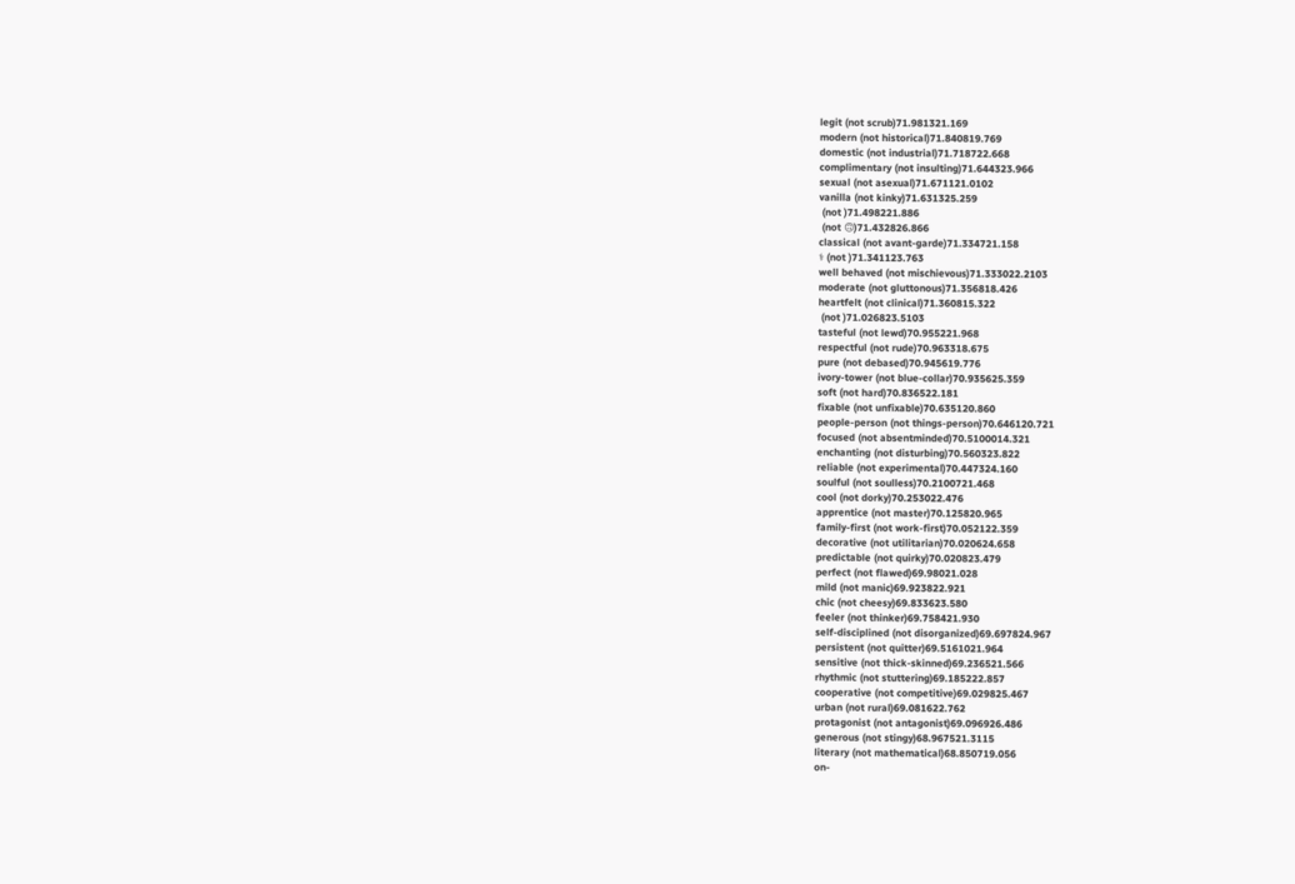legit (not scrub)71.981321.169
modern (not historical)71.840819.769
domestic (not industrial)71.718722.668
complimentary (not insulting)71.644323.966
sexual (not asexual)71.671121.0102
vanilla (not kinky)71.631325.259
 (not )71.498221.886
 (not 🙃)71.432826.866
classical (not avant-garde)71.334721.158
⚕ (not )71.341123.763
well behaved (not mischievous)71.333022.2103
moderate (not gluttonous)71.356818.426
heartfelt (not clinical)71.360815.322
 (not )71.026823.5103
tasteful (not lewd)70.955221.968
respectful (not rude)70.963318.675
pure (not debased)70.945619.776
ivory-tower (not blue-collar)70.935625.359
soft (not hard)70.836522.181
fixable (not unfixable)70.635120.860
people-person (not things-person)70.646120.721
focused (not absentminded)70.5100014.321
enchanting (not disturbing)70.560323.822
reliable (not experimental)70.447324.160
soulful (not soulless)70.2100721.468
cool (not dorky)70.253022.476
apprentice (not master)70.125820.965
family-first (not work-first)70.052122.359
decorative (not utilitarian)70.020624.658
predictable (not quirky)70.020823.479
perfect (not flawed)69.98021.028
mild (not manic)69.923822.921
chic (not cheesy)69.833623.580
feeler (not thinker)69.758421.930
self-disciplined (not disorganized)69.697824.967
persistent (not quitter)69.5161021.964
sensitive (not thick-skinned)69.236521.566
rhythmic (not stuttering)69.185222.857
cooperative (not competitive)69.029825.467
urban (not rural)69.081622.762
protagonist (not antagonist)69.096926.486
generous (not stingy)68.967521.3115
literary (not mathematical)68.850719.056
on-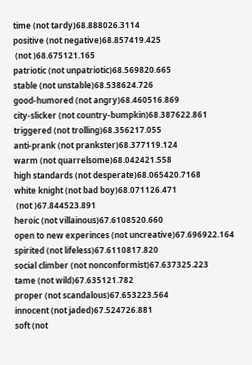time (not tardy)68.888026.3114
positive (not negative)68.857419.425
 (not )68.675121.165
patriotic (not unpatriotic)68.569820.665
stable (not unstable)68.538624.726
good-humored (not angry)68.460516.869
city-slicker (not country-bumpkin)68.387622.861
triggered (not trolling)68.356217.055
anti-prank (not prankster)68.377119.124
warm (not quarrelsome)68.042421.558
high standards (not desperate)68.065420.7168
white knight (not bad boy)68.071126.471
 (not )67.844523.891
heroic (not villainous)67.6108520.660
open to new experinces (not uncreative)67.696922.164
spirited (not lifeless)67.6110817.820
social climber (not nonconformist)67.637325.223
tame (not wild)67.635121.782
proper (not scandalous)67.653223.564
innocent (not jaded)67.524726.881
soft (not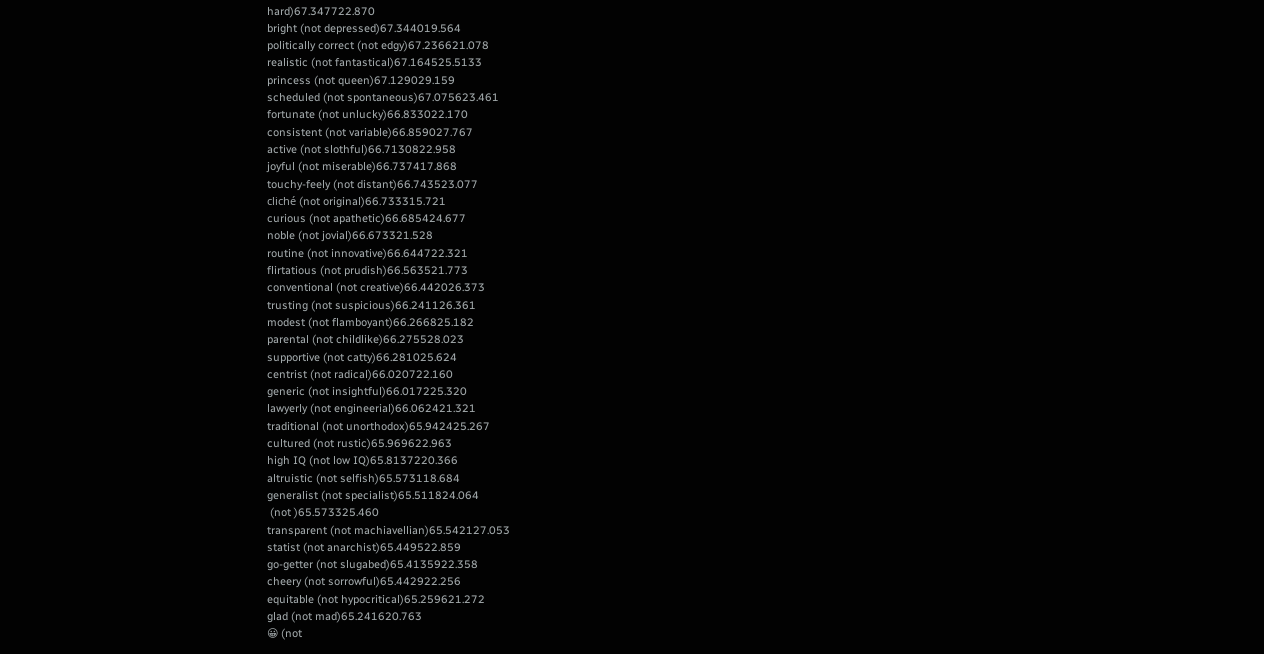hard)67.347722.870
bright (not depressed)67.344019.564
politically correct (not edgy)67.236621.078
realistic (not fantastical)67.164525.5133
princess (not queen)67.129029.159
scheduled (not spontaneous)67.075623.461
fortunate (not unlucky)66.833022.170
consistent (not variable)66.859027.767
active (not slothful)66.7130822.958
joyful (not miserable)66.737417.868
touchy-feely (not distant)66.743523.077
cliché (not original)66.733315.721
curious (not apathetic)66.685424.677
noble (not jovial)66.673321.528
routine (not innovative)66.644722.321
flirtatious (not prudish)66.563521.773
conventional (not creative)66.442026.373
trusting (not suspicious)66.241126.361
modest (not flamboyant)66.266825.182
parental (not childlike)66.275528.023
supportive (not catty)66.281025.624
centrist (not radical)66.020722.160
generic (not insightful)66.017225.320
lawyerly (not engineerial)66.062421.321
traditional (not unorthodox)65.942425.267
cultured (not rustic)65.969622.963
high IQ (not low IQ)65.8137220.366
altruistic (not selfish)65.573118.684
generalist (not specialist)65.511824.064
 (not )65.573325.460
transparent (not machiavellian)65.542127.053
statist (not anarchist)65.449522.859
go-getter (not slugabed)65.4135922.358
cheery (not sorrowful)65.442922.256
equitable (not hypocritical)65.259621.272
glad (not mad)65.241620.763
😀 (not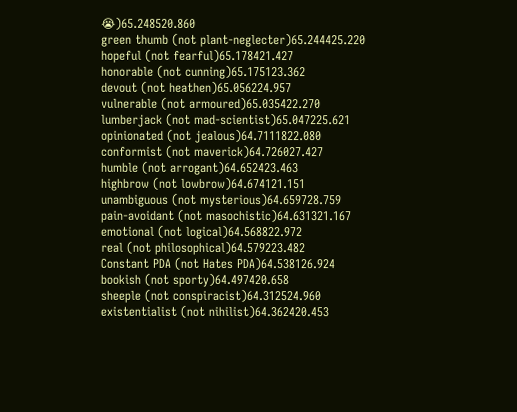😭)65.248520.860
green thumb (not plant-neglecter)65.244425.220
hopeful (not fearful)65.178421.427
honorable (not cunning)65.175123.362
devout (not heathen)65.056224.957
vulnerable (not armoured)65.035422.270
lumberjack (not mad-scientist)65.047225.621
opinionated (not jealous)64.7111822.080
conformist (not maverick)64.726027.427
humble (not arrogant)64.652423.463
highbrow (not lowbrow)64.674121.151
unambiguous (not mysterious)64.659728.759
pain-avoidant (not masochistic)64.631321.167
emotional (not logical)64.568822.972
real (not philosophical)64.579223.482
Constant PDA (not Hates PDA)64.538126.924
bookish (not sporty)64.497420.658
sheeple (not conspiracist)64.312524.960
existentialist (not nihilist)64.362420.453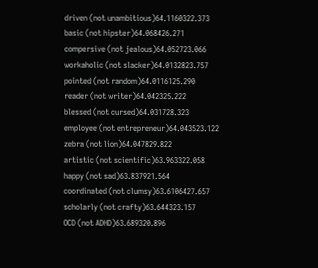driven (not unambitious)64.1160322.373
basic (not hipster)64.068426.271
compersive (not jealous)64.052723.066
workaholic (not slacker)64.0132823.757
pointed (not random)64.0116125.290
reader (not writer)64.042325.222
blessed (not cursed)64.031728.323
employee (not entrepreneur)64.043523.122
zebra (not lion)64.047829.822
artistic (not scientific)63.963322.058
happy (not sad)63.837921.564
coordinated (not clumsy)63.6106427.657
scholarly (not crafty)63.644323.157
OCD (not ADHD)63.689320.896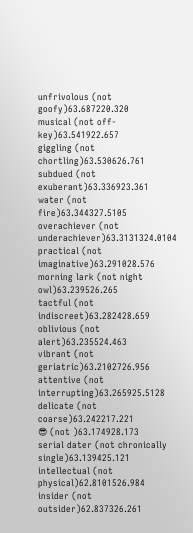unfrivolous (not goofy)63.687220.320
musical (not off-key)63.541922.657
giggling (not chortling)63.530626.761
subdued (not exuberant)63.336923.361
water (not fire)63.344327.5105
overachiever (not underachiever)63.3131324.0104
practical (not imaginative)63.291028.576
morning lark (not night owl)63.239526.265
tactful (not indiscreet)63.282428.659
oblivious (not alert)63.235524.463
vibrant (not geriatric)63.2102726.956
attentive (not interrupting)63.265925.5128
delicate (not coarse)63.242217.221
😎 (not )63.174928.173
serial dater (not chronically single)63.139425.121
intellectual (not physical)62.8101526.984
insider (not outsider)62.837326.261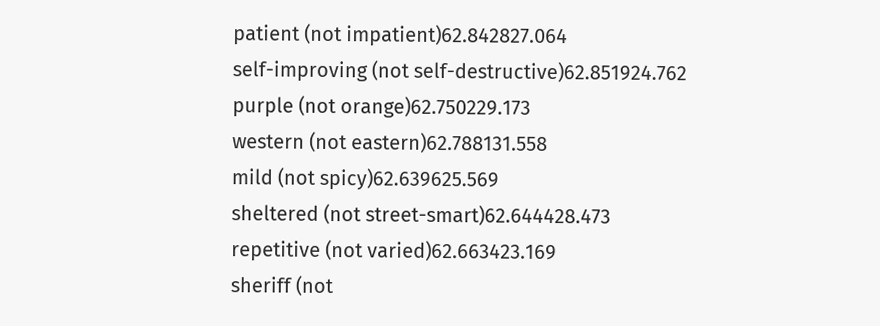patient (not impatient)62.842827.064
self-improving (not self-destructive)62.851924.762
purple (not orange)62.750229.173
western (not eastern)62.788131.558
mild (not spicy)62.639625.569
sheltered (not street-smart)62.644428.473
repetitive (not varied)62.663423.169
sheriff (not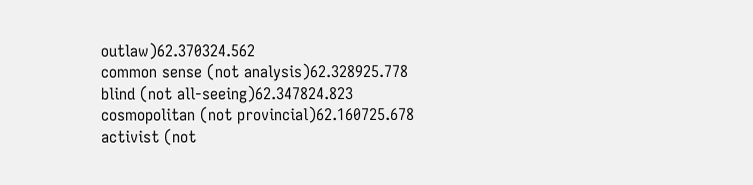outlaw)62.370324.562
common sense (not analysis)62.328925.778
blind (not all-seeing)62.347824.823
cosmopolitan (not provincial)62.160725.678
activist (not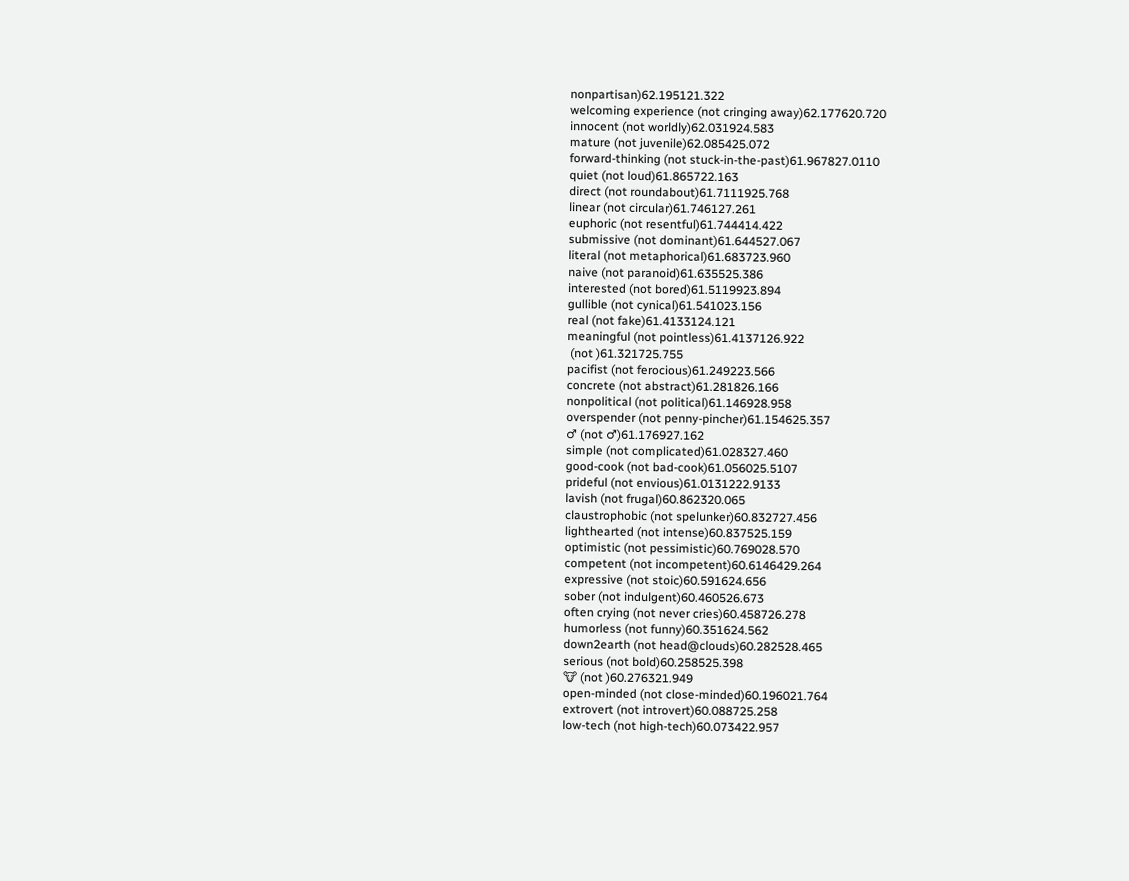nonpartisan)62.195121.322
welcoming experience (not cringing away)62.177620.720
innocent (not worldly)62.031924.583
mature (not juvenile)62.085425.072
forward-thinking (not stuck-in-the-past)61.967827.0110
quiet (not loud)61.865722.163
direct (not roundabout)61.7111925.768
linear (not circular)61.746127.261
euphoric (not resentful)61.744414.422
submissive (not dominant)61.644527.067
literal (not metaphorical)61.683723.960
naive (not paranoid)61.635525.386
interested (not bored)61.5119923.894
gullible (not cynical)61.541023.156
real (not fake)61.4133124.121
meaningful (not pointless)61.4137126.922
 (not )61.321725.755
pacifist (not ferocious)61.249223.566
concrete (not abstract)61.281826.166
nonpolitical (not political)61.146928.958
overspender (not penny-pincher)61.154625.357
♂ (not ♂)61.176927.162
simple (not complicated)61.028327.460
good-cook (not bad-cook)61.056025.5107
prideful (not envious)61.0131222.9133
lavish (not frugal)60.862320.065
claustrophobic (not spelunker)60.832727.456
lighthearted (not intense)60.837525.159
optimistic (not pessimistic)60.769028.570
competent (not incompetent)60.6146429.264
expressive (not stoic)60.591624.656
sober (not indulgent)60.460526.673
often crying (not never cries)60.458726.278
humorless (not funny)60.351624.562
down2earth (not head@clouds)60.282528.465
serious (not bold)60.258525.398
🐮 (not )60.276321.949
open-minded (not close-minded)60.196021.764
extrovert (not introvert)60.088725.258
low-tech (not high-tech)60.073422.957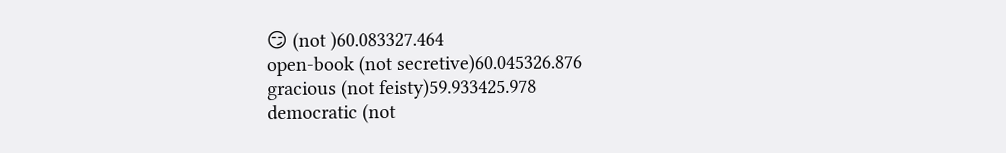😏 (not )60.083327.464
open-book (not secretive)60.045326.876
gracious (not feisty)59.933425.978
democratic (not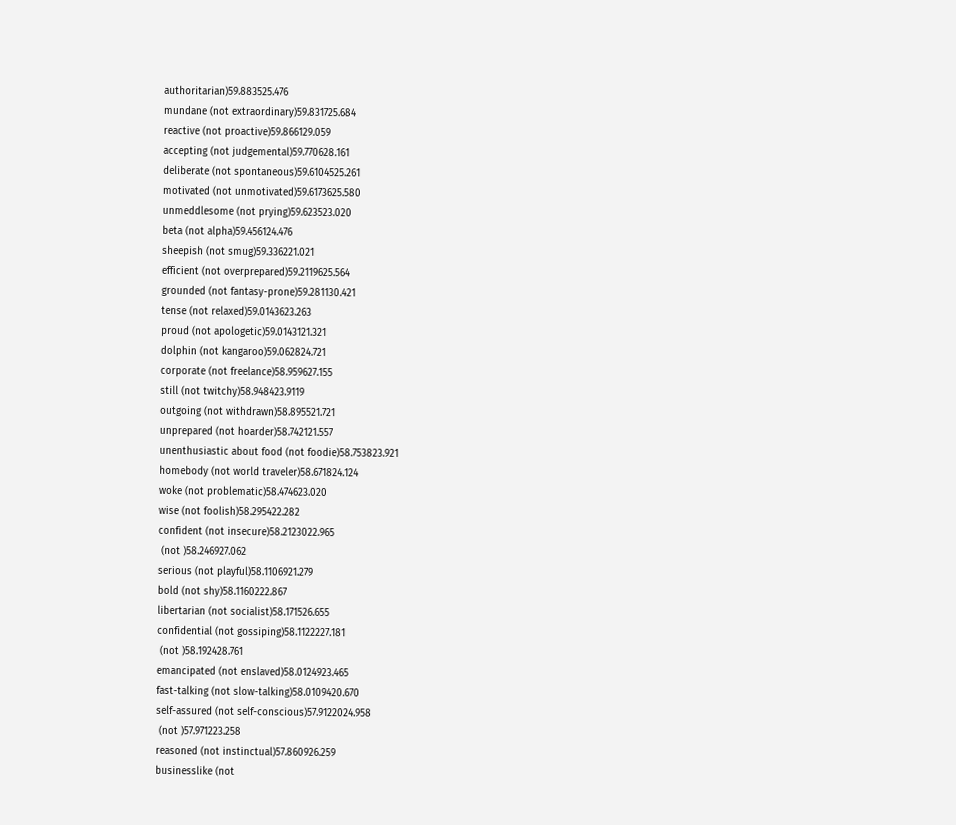authoritarian)59.883525.476
mundane (not extraordinary)59.831725.684
reactive (not proactive)59.866129.059
accepting (not judgemental)59.770628.161
deliberate (not spontaneous)59.6104525.261
motivated (not unmotivated)59.6173625.580
unmeddlesome (not prying)59.623523.020
beta (not alpha)59.456124.476
sheepish (not smug)59.336221.021
efficient (not overprepared)59.2119625.564
grounded (not fantasy-prone)59.281130.421
tense (not relaxed)59.0143623.263
proud (not apologetic)59.0143121.321
dolphin (not kangaroo)59.062824.721
corporate (not freelance)58.959627.155
still (not twitchy)58.948423.9119
outgoing (not withdrawn)58.895521.721
unprepared (not hoarder)58.742121.557
unenthusiastic about food (not foodie)58.753823.921
homebody (not world traveler)58.671824.124
woke (not problematic)58.474623.020
wise (not foolish)58.295422.282
confident (not insecure)58.2123022.965
 (not )58.246927.062
serious (not playful)58.1106921.279
bold (not shy)58.1160222.867
libertarian (not socialist)58.171526.655
confidential (not gossiping)58.1122227.181
 (not )58.192428.761
emancipated (not enslaved)58.0124923.465
fast-talking (not slow-talking)58.0109420.670
self-assured (not self-conscious)57.9122024.958
 (not )57.971223.258
reasoned (not instinctual)57.860926.259
businesslike (not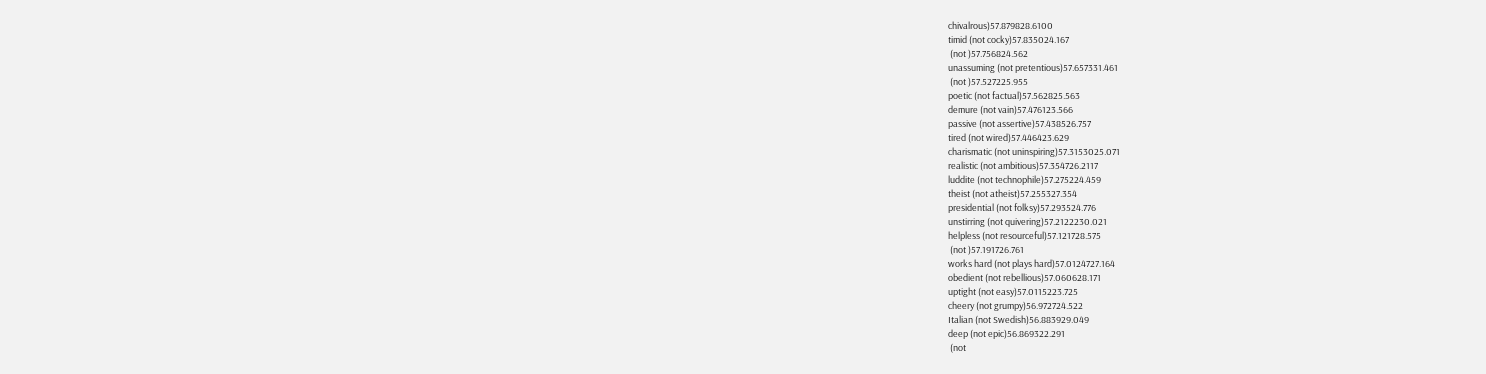chivalrous)57.879828.6100
timid (not cocky)57.835024.167
 (not )57.756824.562
unassuming (not pretentious)57.657331.461
 (not )57.527225.955
poetic (not factual)57.562825.563
demure (not vain)57.476123.566
passive (not assertive)57.438526.757
tired (not wired)57.446423.629
charismatic (not uninspiring)57.3153025.071
realistic (not ambitious)57.354726.2117
luddite (not technophile)57.275224.459
theist (not atheist)57.255327.354
presidential (not folksy)57.293524.776
unstirring (not quivering)57.2122230.021
helpless (not resourceful)57.121728.575
 (not )57.191726.761
works hard (not plays hard)57.0124727.164
obedient (not rebellious)57.060628.171
uptight (not easy)57.0115223.725
cheery (not grumpy)56.972724.522
Italian (not Swedish)56.883929.049
deep (not epic)56.869322.291
 (not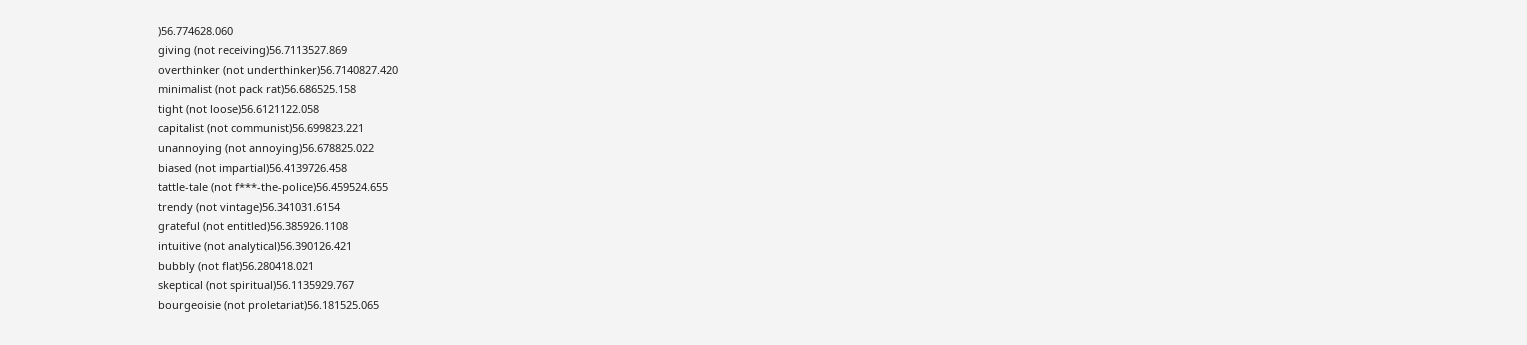)56.774628.060
giving (not receiving)56.7113527.869
overthinker (not underthinker)56.7140827.420
minimalist (not pack rat)56.686525.158
tight (not loose)56.6121122.058
capitalist (not communist)56.699823.221
unannoying (not annoying)56.678825.022
biased (not impartial)56.4139726.458
tattle-tale (not f***-the-police)56.459524.655
trendy (not vintage)56.341031.6154
grateful (not entitled)56.385926.1108
intuitive (not analytical)56.390126.421
bubbly (not flat)56.280418.021
skeptical (not spiritual)56.1135929.767
bourgeoisie (not proletariat)56.181525.065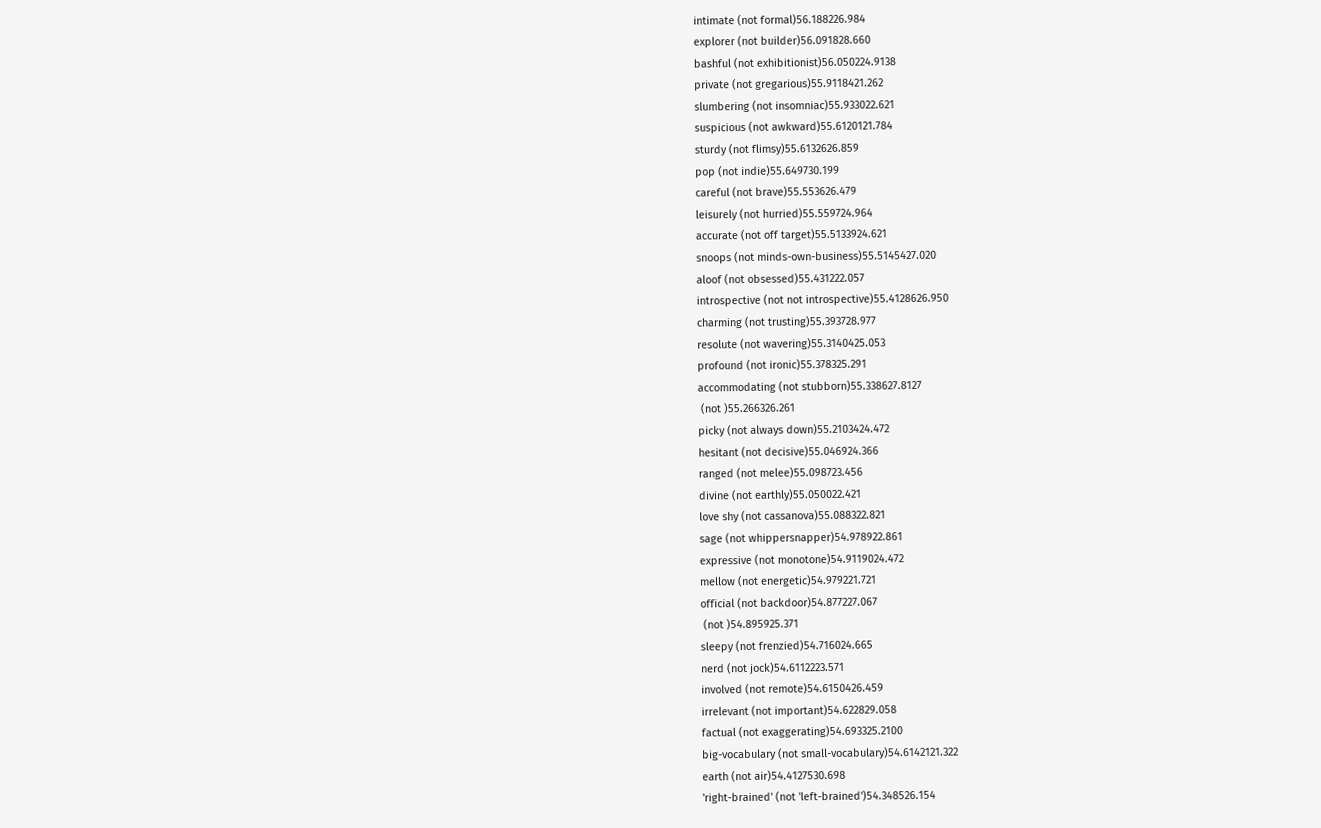intimate (not formal)56.188226.984
explorer (not builder)56.091828.660
bashful (not exhibitionist)56.050224.9138
private (not gregarious)55.9118421.262
slumbering (not insomniac)55.933022.621
suspicious (not awkward)55.6120121.784
sturdy (not flimsy)55.6132626.859
pop (not indie)55.649730.199
careful (not brave)55.553626.479
leisurely (not hurried)55.559724.964
accurate (not off target)55.5133924.621
snoops (not minds-own-business)55.5145427.020
aloof (not obsessed)55.431222.057
introspective (not not introspective)55.4128626.950
charming (not trusting)55.393728.977
resolute (not wavering)55.3140425.053
profound (not ironic)55.378325.291
accommodating (not stubborn)55.338627.8127
 (not )55.266326.261
picky (not always down)55.2103424.472
hesitant (not decisive)55.046924.366
ranged (not melee)55.098723.456
divine (not earthly)55.050022.421
love shy (not cassanova)55.088322.821
sage (not whippersnapper)54.978922.861
expressive (not monotone)54.9119024.472
mellow (not energetic)54.979221.721
official (not backdoor)54.877227.067
 (not )54.895925.371
sleepy (not frenzied)54.716024.665
nerd (not jock)54.6112223.571
involved (not remote)54.6150426.459
irrelevant (not important)54.622829.058
factual (not exaggerating)54.693325.2100
big-vocabulary (not small-vocabulary)54.6142121.322
earth (not air)54.4127530.698
'right-brained' (not 'left-brained')54.348526.154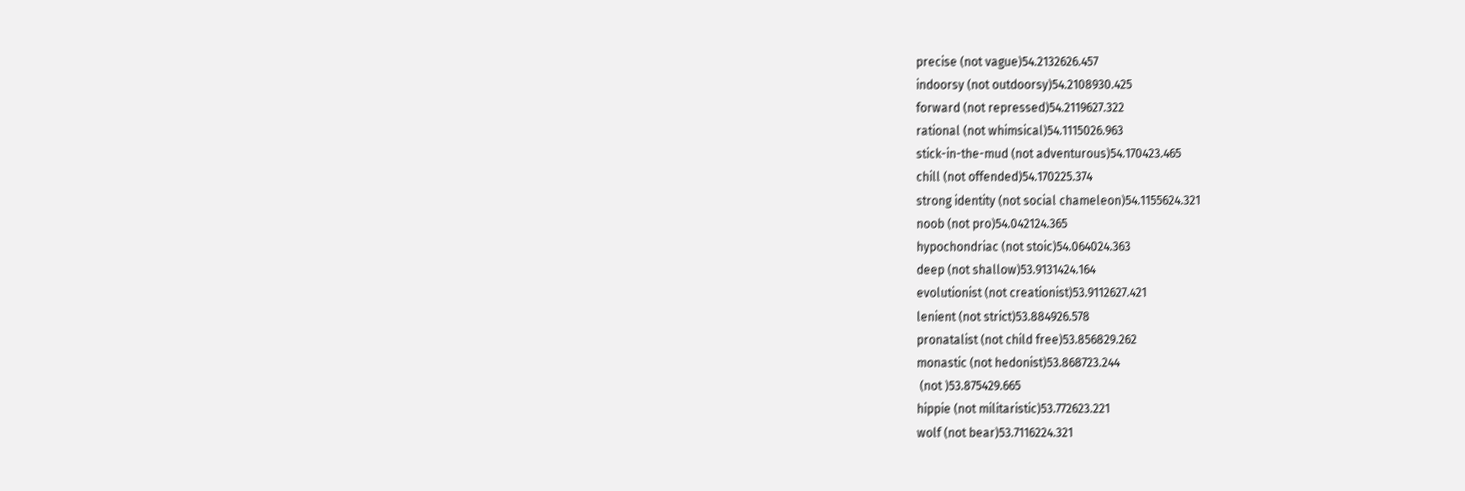precise (not vague)54.2132626.457
indoorsy (not outdoorsy)54.2108930.425
forward (not repressed)54.2119627.322
rational (not whimsical)54.1115026.963
stick-in-the-mud (not adventurous)54.170423.465
chill (not offended)54.170225.374
strong identity (not social chameleon)54.1155624.321
noob (not pro)54.042124.365
hypochondriac (not stoic)54.064024.363
deep (not shallow)53.9131424.164
evolutionist (not creationist)53.9112627.421
lenient (not strict)53.884926.578
pronatalist (not child free)53.856829.262
monastic (not hedonist)53.868723.244
 (not )53.875429.665
hippie (not militaristic)53.772623.221
wolf (not bear)53.7116224.321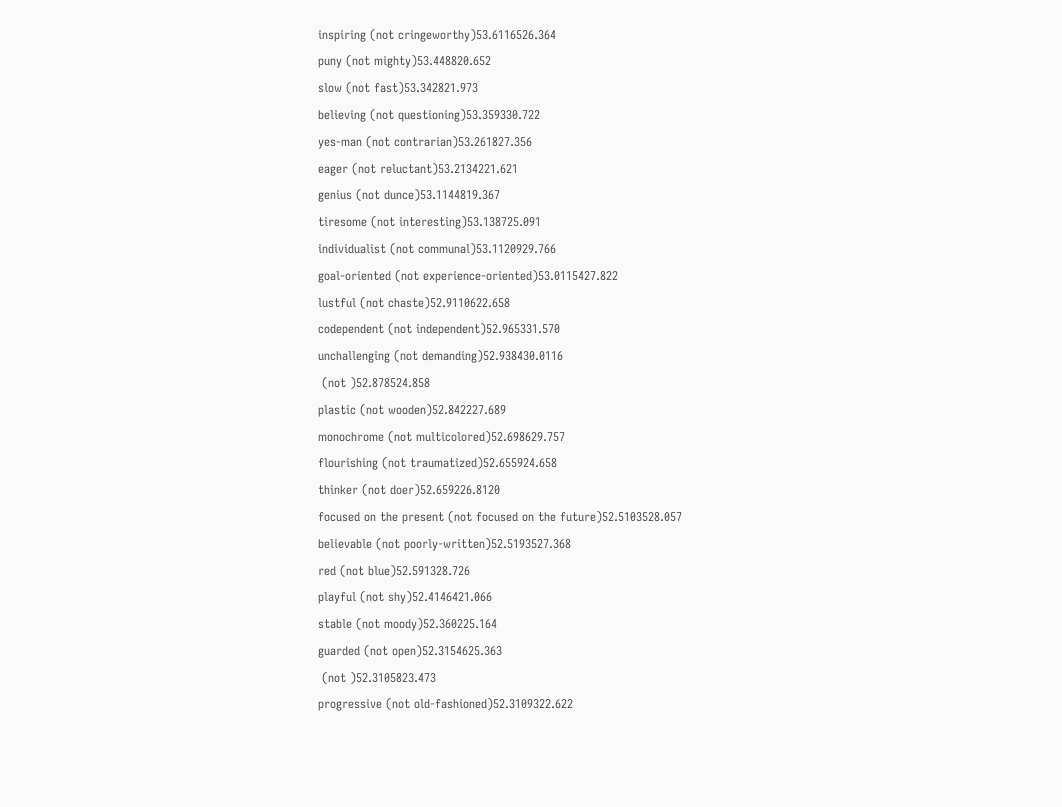inspiring (not cringeworthy)53.6116526.364
puny (not mighty)53.448820.652
slow (not fast)53.342821.973
believing (not questioning)53.359330.722
yes-man (not contrarian)53.261827.356
eager (not reluctant)53.2134221.621
genius (not dunce)53.1144819.367
tiresome (not interesting)53.138725.091
individualist (not communal)53.1120929.766
goal-oriented (not experience-oriented)53.0115427.822
lustful (not chaste)52.9110622.658
codependent (not independent)52.965331.570
unchallenging (not demanding)52.938430.0116
 (not )52.878524.858
plastic (not wooden)52.842227.689
monochrome (not multicolored)52.698629.757
flourishing (not traumatized)52.655924.658
thinker (not doer)52.659226.8120
focused on the present (not focused on the future)52.5103528.057
believable (not poorly-written)52.5193527.368
red (not blue)52.591328.726
playful (not shy)52.4146421.066
stable (not moody)52.360225.164
guarded (not open)52.3154625.363
 (not )52.3105823.473
progressive (not old-fashioned)52.3109322.622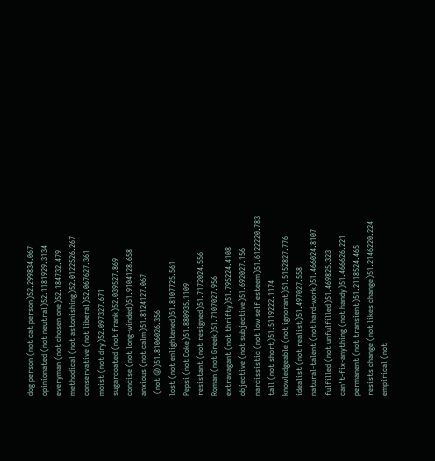dog person (not cat person)52.299834.067
opinionated (not neutral)52.1181929.3134
everyman (not chosen one)52.184732.479
methodical (not astonishing)52.0122526.267
conservative (not liberal)52.067627.361
moist (not dry)52.097327.671
sugarcoated (not frank)52.039527.869
concise (not long-winded)51.9104128.658
anxious (not calm)51.8124127.067
 (not 😜)51.8106026.356
lost (not enlightened)51.8107725.561
Pepsi (not Coke)51.880935.1109
resistant (not resigned)51.7172024.556
Roman (not Greek)51.7107027.956
extravagant (not thrifty)51.795224.4108
objective (not subjective)51.692027.156
narcissistic (not low self esteem)51.6122220.783
tall (not short)51.5119222.1174
knowledgeable (not ignorant)51.5152827.776
idealist (not realist)51.497027.558
natural-talent (not hard-work)51.466024.8107
fulfilled (not unfulfilled)51.469825.323
can't-fix-anything (not handy)51.466626.221
permanent (not transient)51.2118524.465
resists change (not likes change)51.2146220.224
empirical (not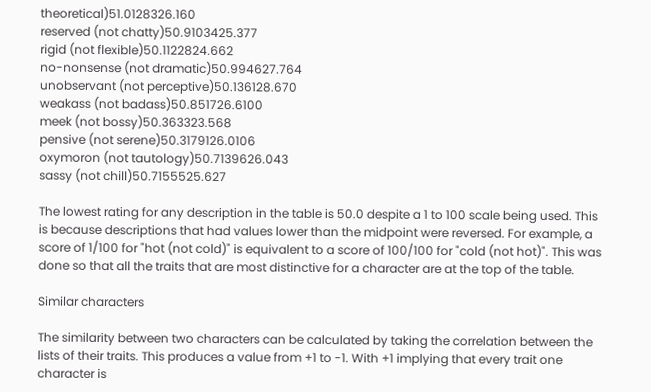theoretical)51.0128326.160
reserved (not chatty)50.9103425.377
rigid (not flexible)50.1122824.662
no-nonsense (not dramatic)50.994627.764
unobservant (not perceptive)50.136128.670
weakass (not badass)50.851726.6100
meek (not bossy)50.363323.568
pensive (not serene)50.3179126.0106
oxymoron (not tautology)50.7139626.043
sassy (not chill)50.7155525.627

The lowest rating for any description in the table is 50.0 despite a 1 to 100 scale being used. This is because descriptions that had values lower than the midpoint were reversed. For example, a score of 1/100 for "hot (not cold)" is equivalent to a score of 100/100 for "cold (not hot)". This was done so that all the traits that are most distinctive for a character are at the top of the table.

Similar characters

The similarity between two characters can be calculated by taking the correlation between the lists of their traits. This produces a value from +1 to -1. With +1 implying that every trait one character is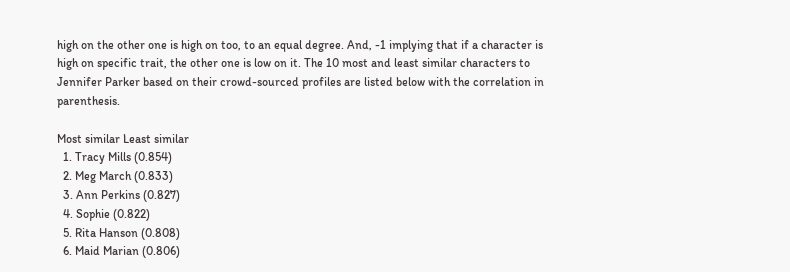high on the other one is high on too, to an equal degree. And, -1 implying that if a character is high on specific trait, the other one is low on it. The 10 most and least similar characters to Jennifer Parker based on their crowd-sourced profiles are listed below with the correlation in parenthesis.

Most similar Least similar
  1. Tracy Mills (0.854)
  2. Meg March (0.833)
  3. Ann Perkins (0.827)
  4. Sophie (0.822)
  5. Rita Hanson (0.808)
  6. Maid Marian (0.806)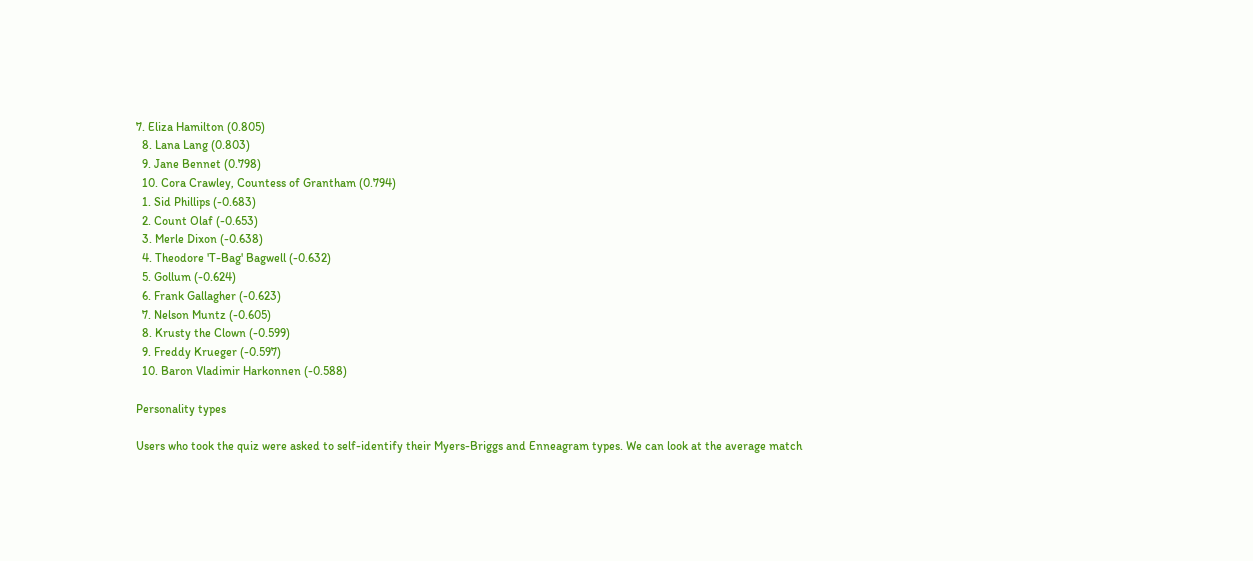7. Eliza Hamilton (0.805)
  8. Lana Lang (0.803)
  9. Jane Bennet (0.798)
  10. Cora Crawley, Countess of Grantham (0.794)
  1. Sid Phillips (-0.683)
  2. Count Olaf (-0.653)
  3. Merle Dixon (-0.638)
  4. Theodore 'T-Bag' Bagwell (-0.632)
  5. Gollum (-0.624)
  6. Frank Gallagher (-0.623)
  7. Nelson Muntz (-0.605)
  8. Krusty the Clown (-0.599)
  9. Freddy Krueger (-0.597)
  10. Baron Vladimir Harkonnen (-0.588)

Personality types

Users who took the quiz were asked to self-identify their Myers-Briggs and Enneagram types. We can look at the average match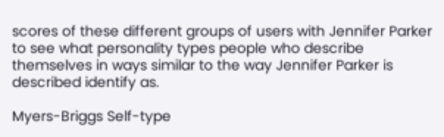scores of these different groups of users with Jennifer Parker to see what personality types people who describe themselves in ways similar to the way Jennifer Parker is described identify as.

Myers-Briggs Self-type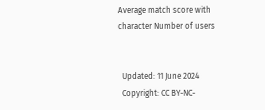Average match score with character Number of users


  Updated: 11 June 2024
  Copyright: CC BY-NC-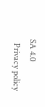SA 4.0
  Privacy policy